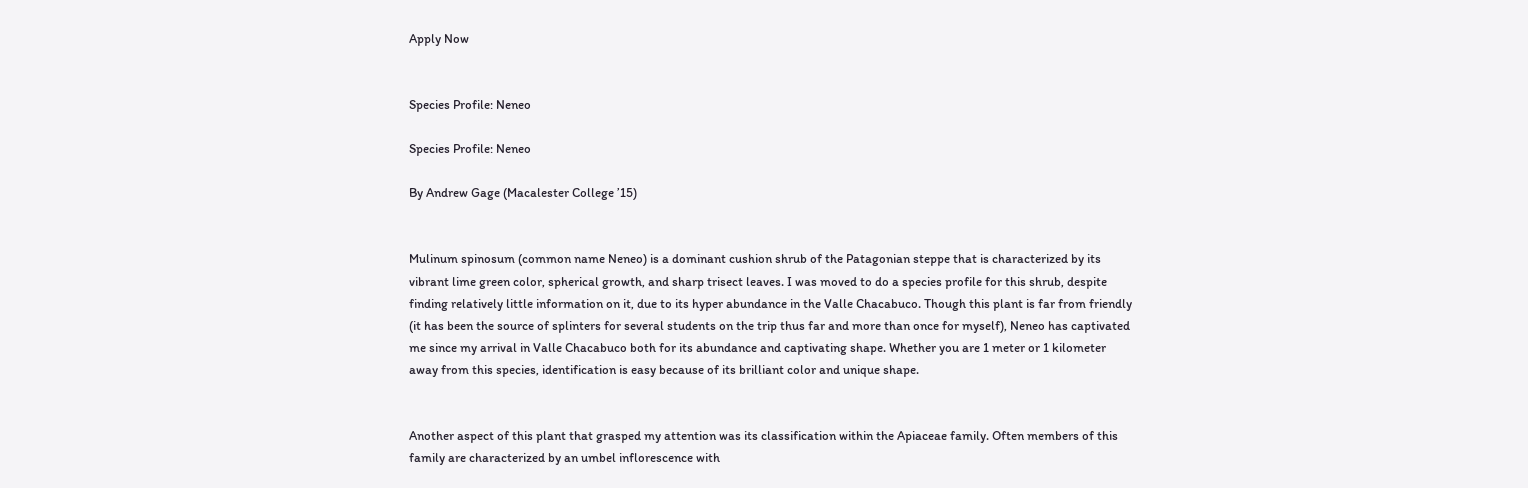Apply Now


Species Profile: Neneo

Species Profile: Neneo

By Andrew Gage (Macalester College ’15)


Mulinum spinosum (common name Neneo) is a dominant cushion shrub of the Patagonian steppe that is characterized by its vibrant lime green color, spherical growth, and sharp trisect leaves. I was moved to do a species profile for this shrub, despite finding relatively little information on it, due to its hyper abundance in the Valle Chacabuco. Though this plant is far from friendly (it has been the source of splinters for several students on the trip thus far and more than once for myself), Neneo has captivated me since my arrival in Valle Chacabuco both for its abundance and captivating shape. Whether you are 1 meter or 1 kilometer away from this species, identification is easy because of its brilliant color and unique shape.


Another aspect of this plant that grasped my attention was its classification within the Apiaceae family. Often members of this family are characterized by an umbel inflorescence with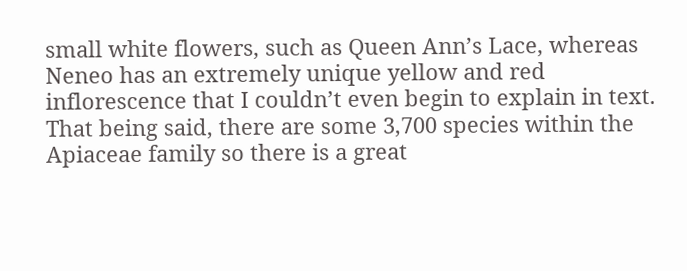small white flowers, such as Queen Ann’s Lace, whereas Neneo has an extremely unique yellow and red inflorescence that I couldn’t even begin to explain in text. That being said, there are some 3,700 species within the Apiaceae family so there is a great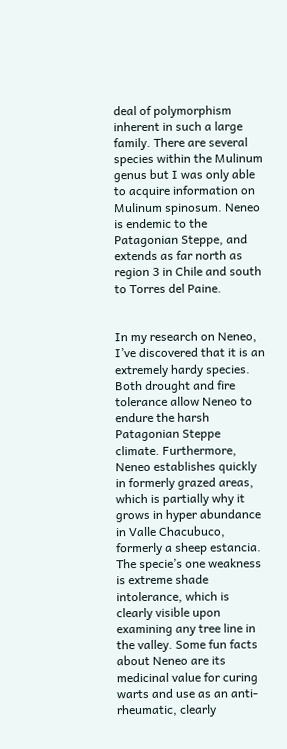deal of polymorphism inherent in such a large family. There are several species within the Mulinum genus but I was only able to acquire information on Mulinum spinosum. Neneo is endemic to the Patagonian Steppe, and extends as far north as region 3 in Chile and south to Torres del Paine.


In my research on Neneo, I’ve discovered that it is an extremely hardy species. Both drought and fire tolerance allow Neneo to endure the harsh Patagonian Steppe climate. Furthermore, Neneo establishes quickly in formerly grazed areas, which is partially why it grows in hyper abundance in Valle Chacubuco, formerly a sheep estancia. The specie’s one weakness is extreme shade intolerance, which is clearly visible upon examining any tree line in the valley. Some fun facts about Neneo are its medicinal value for curing warts and use as an anti-rheumatic, clearly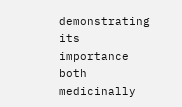demonstrating its importance both medicinally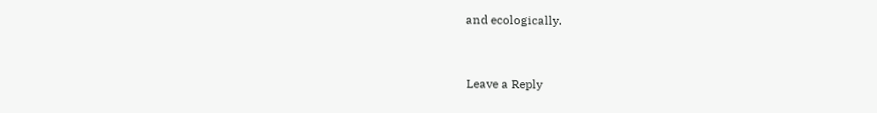and ecologically.


Leave a Reply